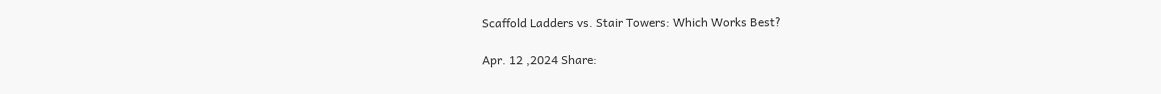Scaffold Ladders vs. Stair Towers: Which Works Best?

Apr. 12 ,2024 Share: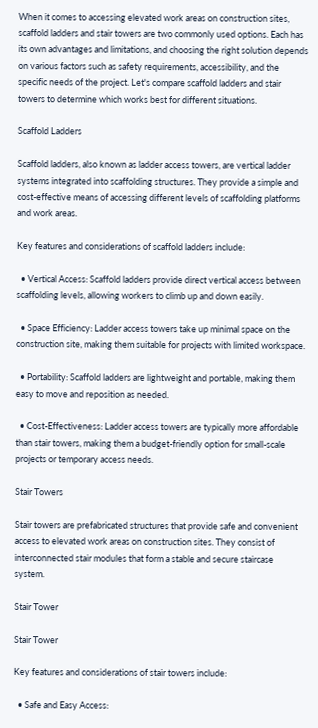When it comes to accessing elevated work areas on construction sites, scaffold ladders and stair towers are two commonly used options. Each has its own advantages and limitations, and choosing the right solution depends on various factors such as safety requirements, accessibility, and the specific needs of the project. Let's compare scaffold ladders and stair towers to determine which works best for different situations.

Scaffold Ladders

Scaffold ladders, also known as ladder access towers, are vertical ladder systems integrated into scaffolding structures. They provide a simple and cost-effective means of accessing different levels of scaffolding platforms and work areas.

Key features and considerations of scaffold ladders include:

  • Vertical Access: Scaffold ladders provide direct vertical access between scaffolding levels, allowing workers to climb up and down easily.

  • Space Efficiency: Ladder access towers take up minimal space on the construction site, making them suitable for projects with limited workspace.

  • Portability: Scaffold ladders are lightweight and portable, making them easy to move and reposition as needed.

  • Cost-Effectiveness: Ladder access towers are typically more affordable than stair towers, making them a budget-friendly option for small-scale projects or temporary access needs.

Stair Towers

Stair towers are prefabricated structures that provide safe and convenient access to elevated work areas on construction sites. They consist of interconnected stair modules that form a stable and secure staircase system.

Stair Tower

Stair Tower

Key features and considerations of stair towers include:

  • Safe and Easy Access: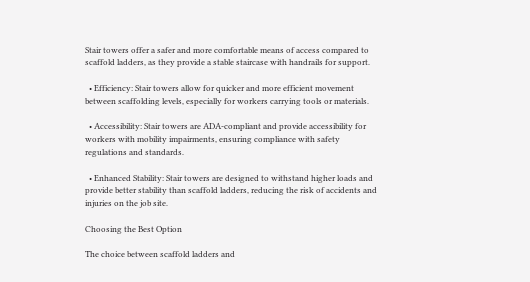Stair towers offer a safer and more comfortable means of access compared to scaffold ladders, as they provide a stable staircase with handrails for support.

  • Efficiency: Stair towers allow for quicker and more efficient movement between scaffolding levels, especially for workers carrying tools or materials.

  • Accessibility: Stair towers are ADA-compliant and provide accessibility for workers with mobility impairments, ensuring compliance with safety regulations and standards.

  • Enhanced Stability: Stair towers are designed to withstand higher loads and provide better stability than scaffold ladders, reducing the risk of accidents and injuries on the job site.

Choosing the Best Option

The choice between scaffold ladders and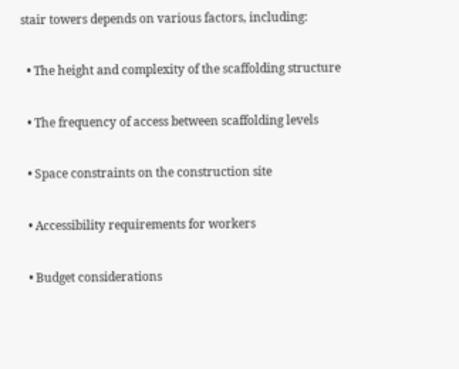stair towers depends on various factors, including:

  • The height and complexity of the scaffolding structure

  • The frequency of access between scaffolding levels

  • Space constraints on the construction site

  • Accessibility requirements for workers

  • Budget considerations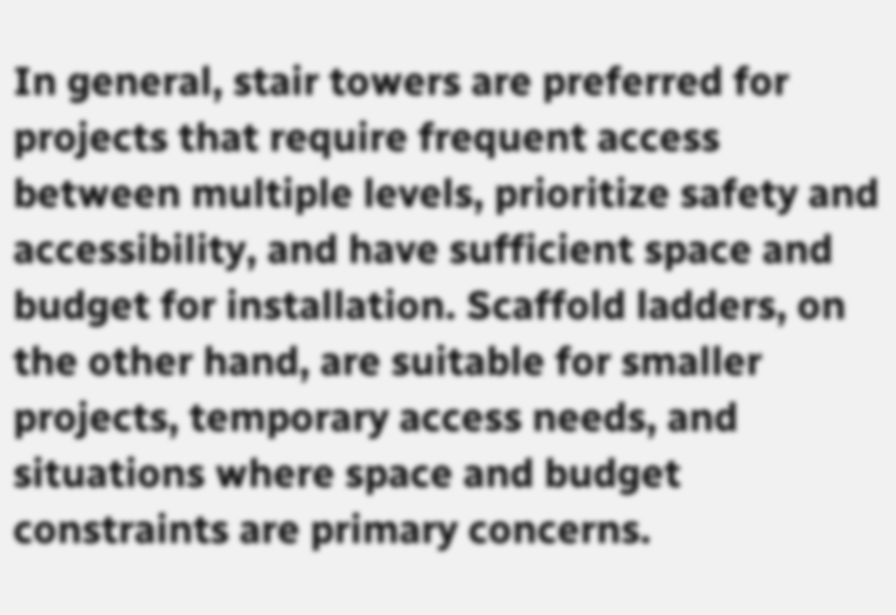In general, stair towers are preferred for projects that require frequent access between multiple levels, prioritize safety and accessibility, and have sufficient space and budget for installation. Scaffold ladders, on the other hand, are suitable for smaller projects, temporary access needs, and situations where space and budget constraints are primary concerns.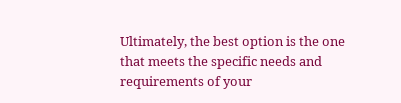Ultimately, the best option is the one that meets the specific needs and requirements of your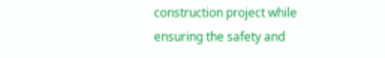construction project while ensuring the safety and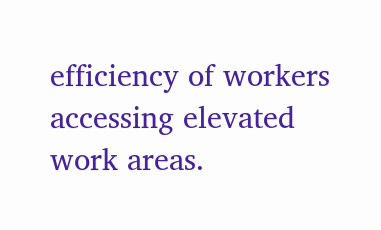efficiency of workers accessing elevated work areas.